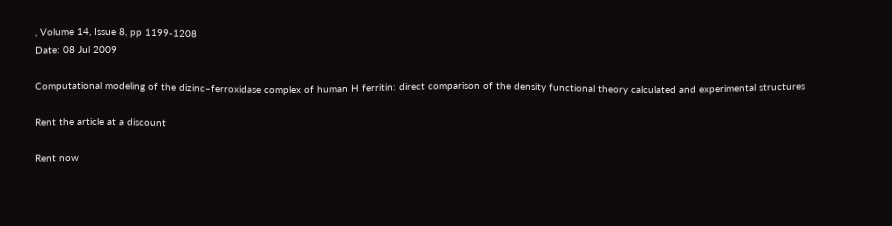, Volume 14, Issue 8, pp 1199-1208
Date: 08 Jul 2009

Computational modeling of the dizinc–ferroxidase complex of human H ferritin: direct comparison of the density functional theory calculated and experimental structures

Rent the article at a discount

Rent now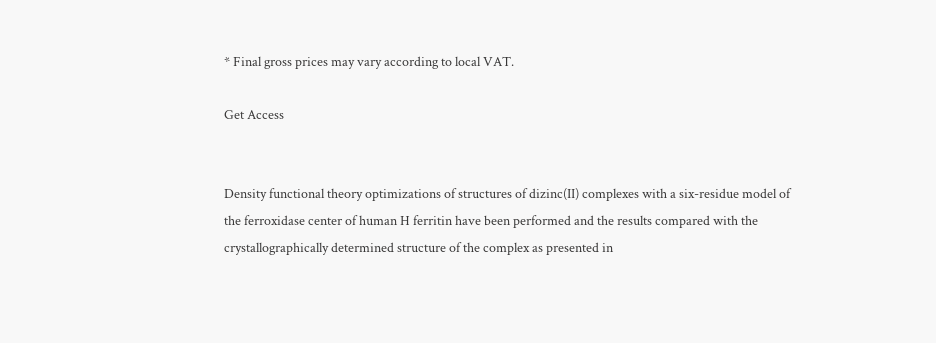* Final gross prices may vary according to local VAT.

Get Access


Density functional theory optimizations of structures of dizinc(II) complexes with a six-residue model of the ferroxidase center of human H ferritin have been performed and the results compared with the crystallographically determined structure of the complex as presented in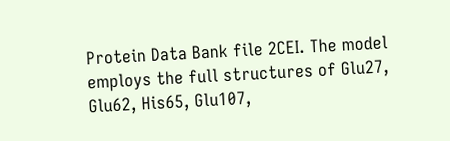Protein Data Bank file 2CEI. The model employs the full structures of Glu27, Glu62, His65, Glu107,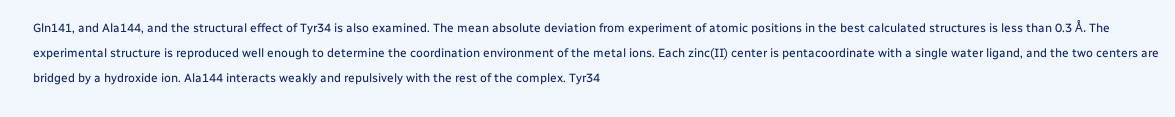Gln141, and Ala144, and the structural effect of Tyr34 is also examined. The mean absolute deviation from experiment of atomic positions in the best calculated structures is less than 0.3 Å. The experimental structure is reproduced well enough to determine the coordination environment of the metal ions. Each zinc(II) center is pentacoordinate with a single water ligand, and the two centers are bridged by a hydroxide ion. Ala144 interacts weakly and repulsively with the rest of the complex. Tyr34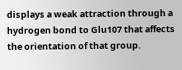displays a weak attraction through a hydrogen bond to Glu107 that affects the orientation of that group.